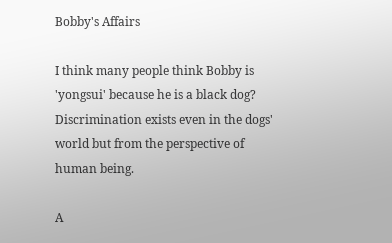Bobby's Affairs

I think many people think Bobby is 'yongsui' because he is a black dog? Discrimination exists even in the dogs' world but from the perspective of human being.

A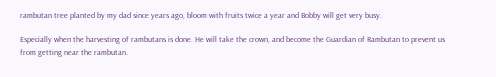rambutan tree planted by my dad since years ago, bloom with fruits twice a year and Bobby will get very busy.

Especially when the harvesting of rambutans is done. He will take the crown, and become the Guardian of Rambutan to prevent us from getting near the rambutan.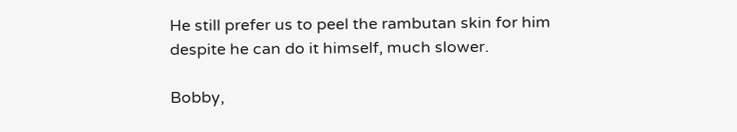He still prefer us to peel the rambutan skin for him despite he can do it himself, much slower.

Bobby,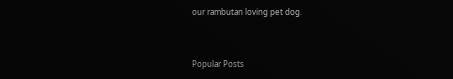our rambutan loving pet dog.


Popular Posts